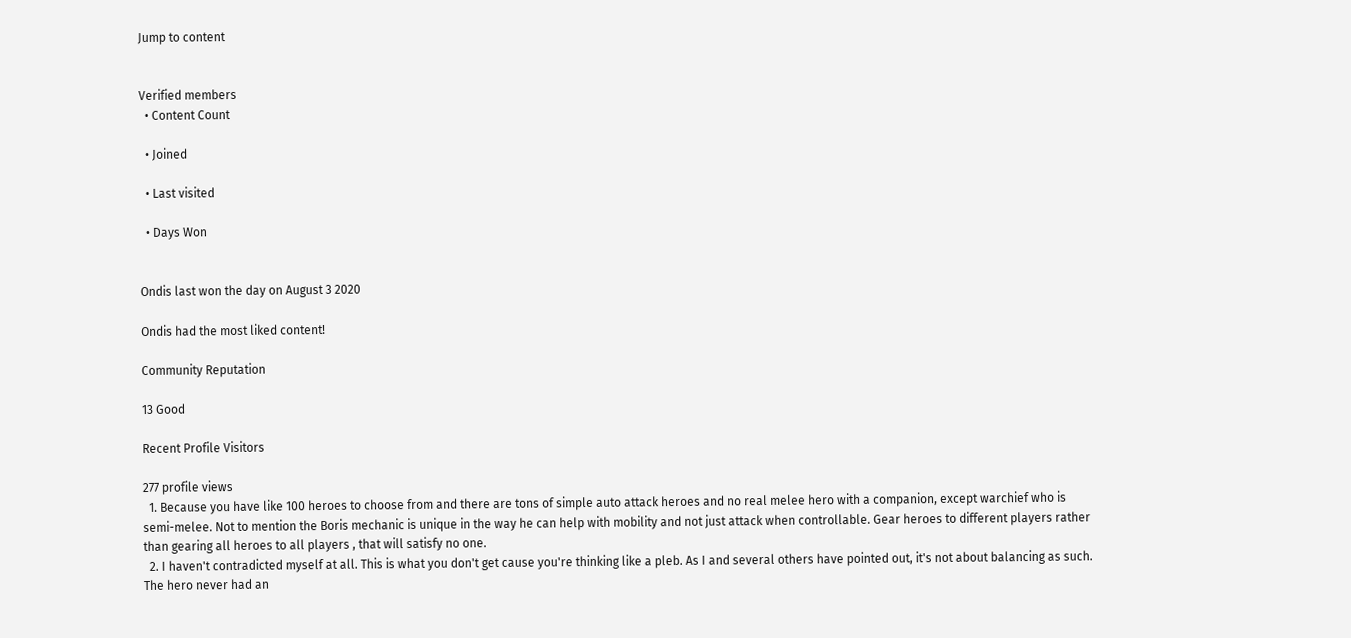Jump to content


Verified members
  • Content Count

  • Joined

  • Last visited

  • Days Won


Ondis last won the day on August 3 2020

Ondis had the most liked content!

Community Reputation

13 Good

Recent Profile Visitors

277 profile views
  1. Because you have like 100 heroes to choose from and there are tons of simple auto attack heroes and no real melee hero with a companion, except warchief who is semi-melee. Not to mention the Boris mechanic is unique in the way he can help with mobility and not just attack when controllable. Gear heroes to different players rather than gearing all heroes to all players , that will satisfy no one.
  2. I haven't contradicted myself at all. This is what you don't get cause you're thinking like a pleb. As I and several others have pointed out, it's not about balancing as such. The hero never had an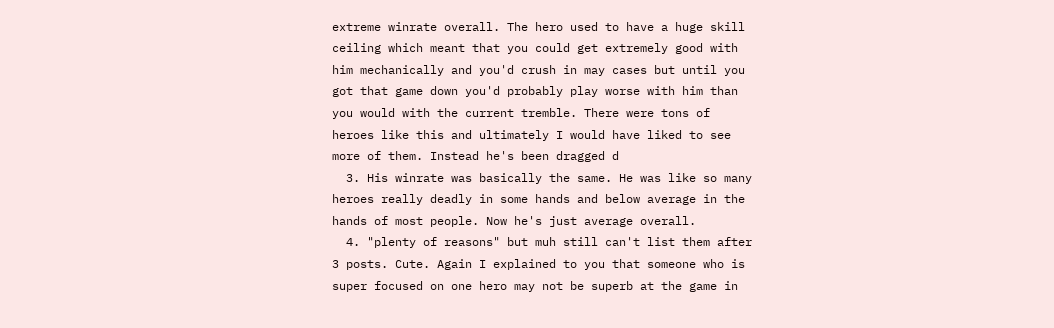extreme winrate overall. The hero used to have a huge skill ceiling which meant that you could get extremely good with him mechanically and you'd crush in may cases but until you got that game down you'd probably play worse with him than you would with the current tremble. There were tons of heroes like this and ultimately I would have liked to see more of them. Instead he's been dragged d
  3. His winrate was basically the same. He was like so many heroes really deadly in some hands and below average in the hands of most people. Now he's just average overall.
  4. "plenty of reasons" but muh still can't list them after 3 posts. Cute. Again I explained to you that someone who is super focused on one hero may not be superb at the game in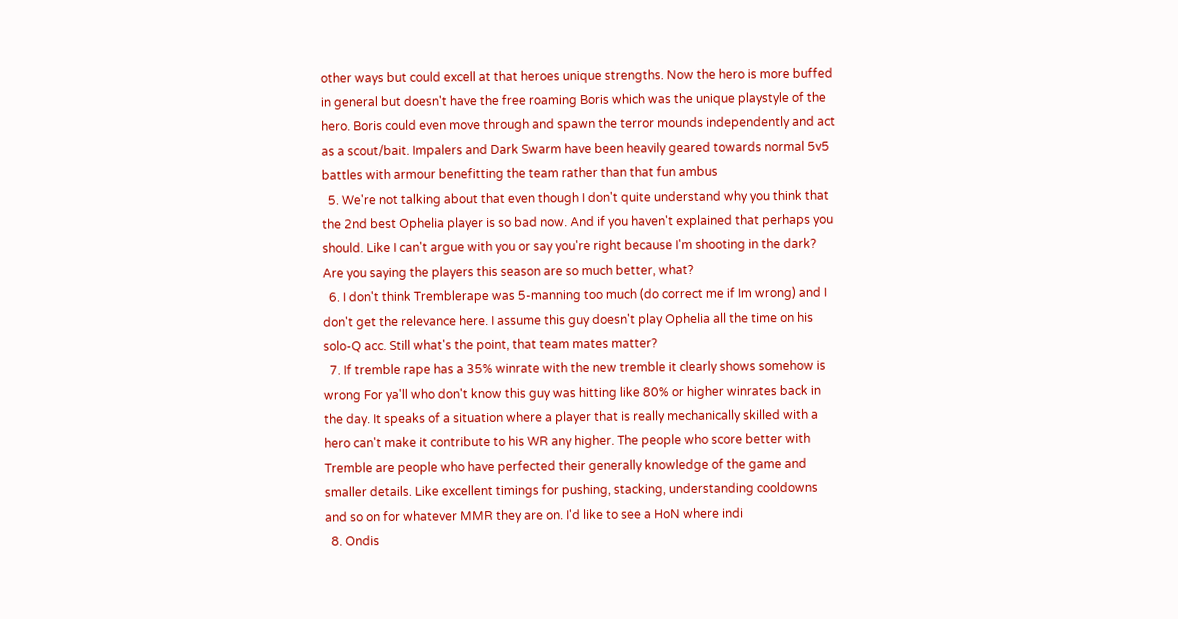other ways but could excell at that heroes unique strengths. Now the hero is more buffed in general but doesn't have the free roaming Boris which was the unique playstyle of the hero. Boris could even move through and spawn the terror mounds independently and act as a scout/bait. Impalers and Dark Swarm have been heavily geared towards normal 5v5 battles with armour benefitting the team rather than that fun ambus
  5. We're not talking about that even though I don't quite understand why you think that the 2nd best Ophelia player is so bad now. And if you haven't explained that perhaps you should. Like I can't argue with you or say you're right because I'm shooting in the dark? Are you saying the players this season are so much better, what?
  6. I don't think Tremblerape was 5-manning too much (do correct me if Im wrong) and I don't get the relevance here. I assume this guy doesn't play Ophelia all the time on his solo-Q acc. Still what's the point, that team mates matter?
  7. If tremble rape has a 35% winrate with the new tremble it clearly shows somehow is wrong For ya'll who don't know this guy was hitting like 80% or higher winrates back in the day. It speaks of a situation where a player that is really mechanically skilled with a hero can't make it contribute to his WR any higher. The people who score better with Tremble are people who have perfected their generally knowledge of the game and smaller details. Like excellent timings for pushing, stacking, understanding cooldowns and so on for whatever MMR they are on. I'd like to see a HoN where indi
  8. Ondis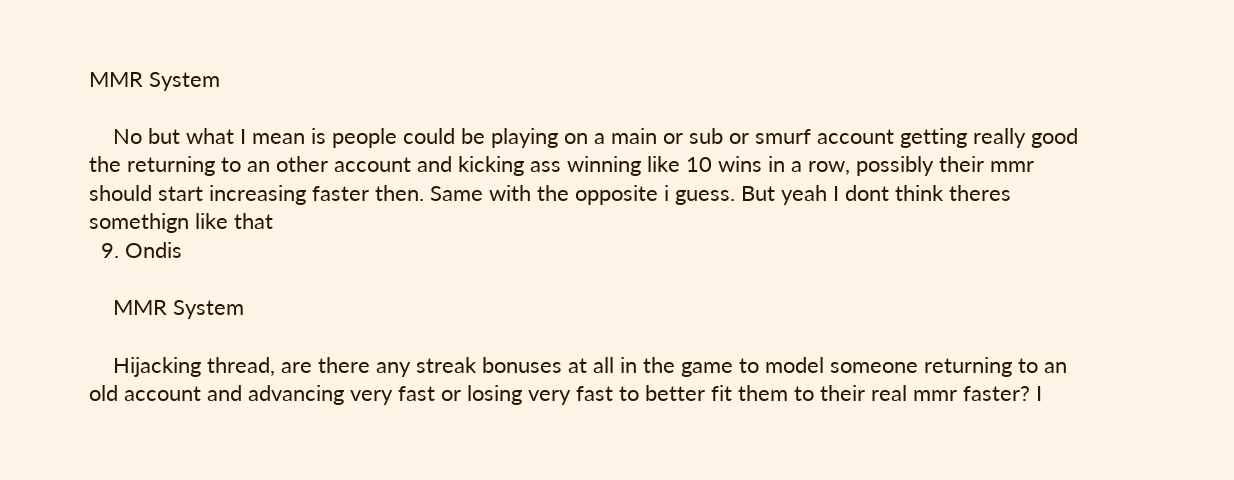MMR System

    No but what I mean is people could be playing on a main or sub or smurf account getting really good the returning to an other account and kicking ass winning like 10 wins in a row, possibly their mmr should start increasing faster then. Same with the opposite i guess. But yeah I dont think theres somethign like that
  9. Ondis

    MMR System

    Hijacking thread, are there any streak bonuses at all in the game to model someone returning to an old account and advancing very fast or losing very fast to better fit them to their real mmr faster? I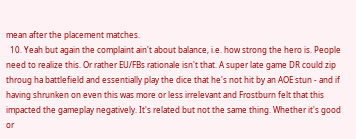mean after the placement matches.
  10. Yeah but again the complaint ain't about balance, i.e. how strong the hero is. People need to realize this. Or rather EU/FBs rationale isn't that. A super late game DR could zip throug ha battlefield and essentially play the dice that he's not hit by an AOE stun - and if having shrunken on even this was more or less irrelevant and Frostburn felt that this impacted the gameplay negatively. It's related but not the same thing. Whether it's good or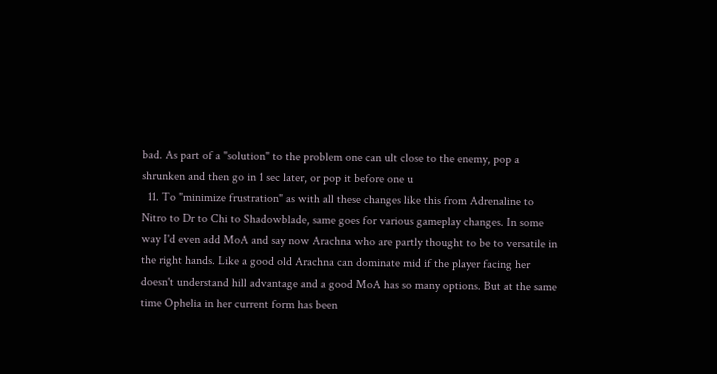bad. As part of a "solution" to the problem one can ult close to the enemy, pop a shrunken and then go in 1 sec later, or pop it before one u
  11. To "minimize frustration" as with all these changes like this from Adrenaline to Nitro to Dr to Chi to Shadowblade, same goes for various gameplay changes. In some way I'd even add MoA and say now Arachna who are partly thought to be to versatile in the right hands. Like a good old Arachna can dominate mid if the player facing her doesn't understand hill advantage and a good MoA has so many options. But at the same time Ophelia in her current form has been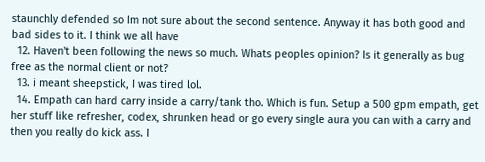staunchly defended so Im not sure about the second sentence. Anyway it has both good and bad sides to it. I think we all have
  12. Haven't been following the news so much. Whats peoples opinion? Is it generally as bug free as the normal client or not?
  13. i meant sheepstick, I was tired lol.
  14. Empath can hard carry inside a carry/tank tho. Which is fun. Setup a 500 gpm empath, get her stuff like refresher, codex, shrunken head or go every single aura you can with a carry and then you really do kick ass. I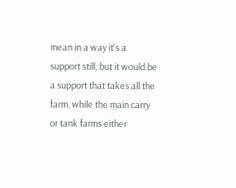mean in a way it's a support still, but it would be a support that takes all the farm, while the main carry or tank farms either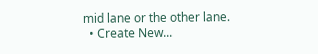mid lane or the other lane.
  • Create New...